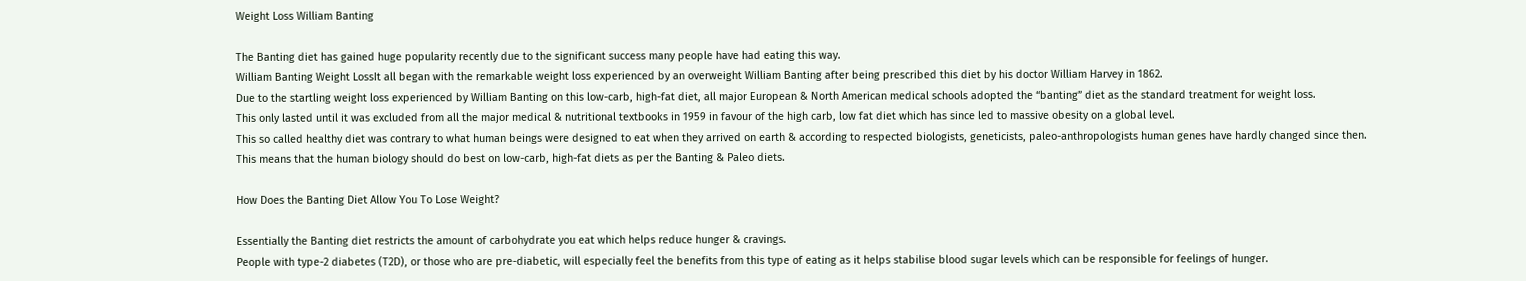Weight Loss William Banting

The Banting diet has gained huge popularity recently due to the significant success many people have had eating this way.
William Banting Weight LossIt all began with the remarkable weight loss experienced by an overweight William Banting after being prescribed this diet by his doctor William Harvey in 1862.
Due to the startling weight loss experienced by William Banting on this low-carb, high-fat diet, all major European & North American medical schools adopted the “banting” diet as the standard treatment for weight loss.
This only lasted until it was excluded from all the major medical & nutritional textbooks in 1959 in favour of the high carb, low fat diet which has since led to massive obesity on a global level.
This so called healthy diet was contrary to what human beings were designed to eat when they arrived on earth & according to respected biologists, geneticists, paleo-anthropologists human genes have hardly changed since then.
This means that the human biology should do best on low-carb, high-fat diets as per the Banting & Paleo diets.

How Does the Banting Diet Allow You To Lose Weight?

Essentially the Banting diet restricts the amount of carbohydrate you eat which helps reduce hunger & cravings.
People with type-2 diabetes (T2D), or those who are pre-diabetic, will especially feel the benefits from this type of eating as it helps stabilise blood sugar levels which can be responsible for feelings of hunger.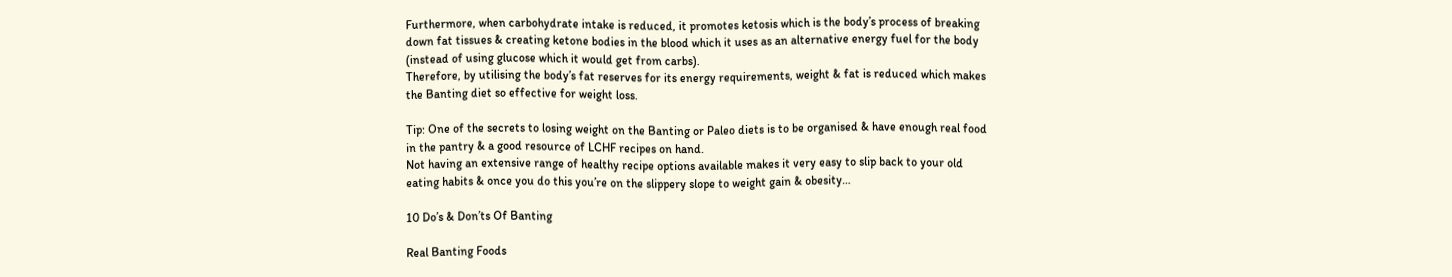Furthermore, when carbohydrate intake is reduced, it promotes ketosis which is the body’s process of breaking down fat tissues & creating ketone bodies in the blood which it uses as an alternative energy fuel for the body (instead of using glucose which it would get from carbs).
Therefore, by utilising the body’s fat reserves for its energy requirements, weight & fat is reduced which makes the Banting diet so effective for weight loss.

Tip: One of the secrets to losing weight on the Banting or Paleo diets is to be organised & have enough real food in the pantry & a good resource of LCHF recipes on hand.
Not having an extensive range of healthy recipe options available makes it very easy to slip back to your old eating habits & once you do this you’re on the slippery slope to weight gain & obesity…

10 Do’s & Don’ts Of Banting

Real Banting Foods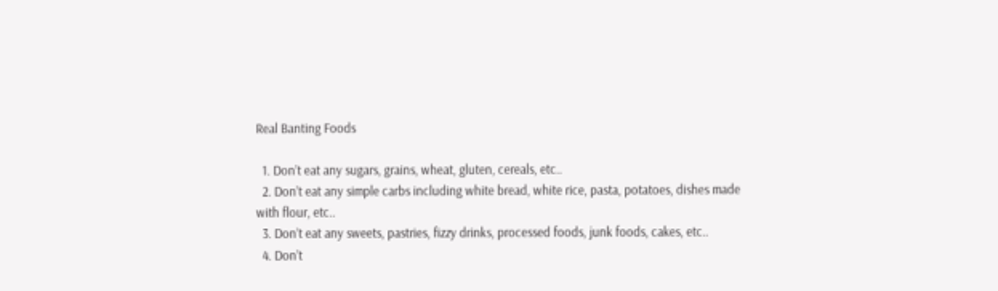Real Banting Foods

  1. Don’t eat any sugars, grains, wheat, gluten, cereals, etc..
  2. Don’t eat any simple carbs including white bread, white rice, pasta, potatoes, dishes made with flour, etc..
  3. Don’t eat any sweets, pastries, fizzy drinks, processed foods, junk foods, cakes, etc..
  4. Don’t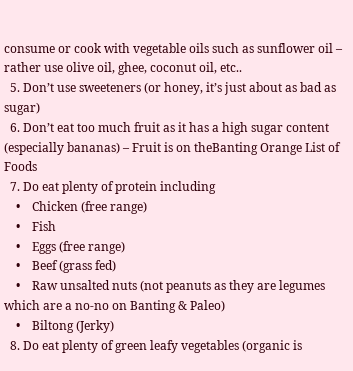consume or cook with vegetable oils such as sunflower oil – rather use olive oil, ghee, coconut oil, etc..
  5. Don’t use sweeteners (or honey, it’s just about as bad as sugar)
  6. Don’t eat too much fruit as it has a high sugar content (especially bananas) – Fruit is on theBanting Orange List of Foods
  7. Do eat plenty of protein including
    •    Chicken (free range)
    •    Fish
    •    Eggs (free range)
    •    Beef (grass fed)
    •    Raw unsalted nuts (not peanuts as they are legumes which are a no-no on Banting & Paleo)
    •    Biltong (Jerky)
  8. Do eat plenty of green leafy vegetables (organic is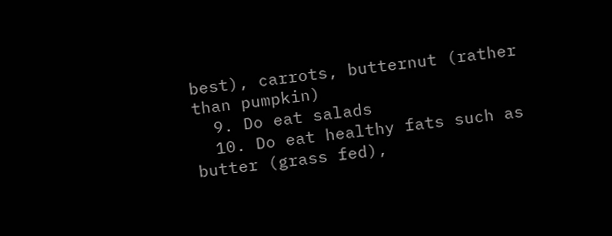best), carrots, butternut (rather than pumpkin)
  9. Do eat salads
  10. Do eat healthy fats such as butter (grass fed),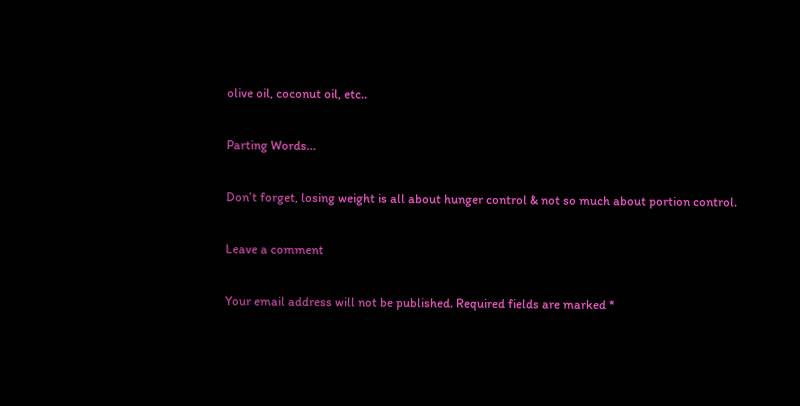olive oil, coconut oil, etc..

Parting Words…

Don’t forget, losing weight is all about hunger control & not so much about portion control.

Leave a comment

Your email address will not be published. Required fields are marked *